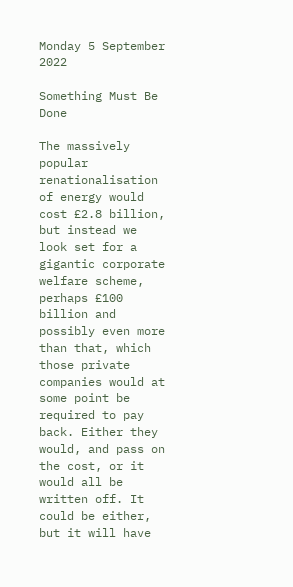Monday 5 September 2022

Something Must Be Done

The massively popular renationalisation of energy would cost £2.8 billion, but instead we look set for a gigantic corporate welfare scheme, perhaps £100 billion and possibly even more than that, which those private companies would at some point be required to pay back. Either they would, and pass on the cost, or it would all be written off. It could be either, but it will have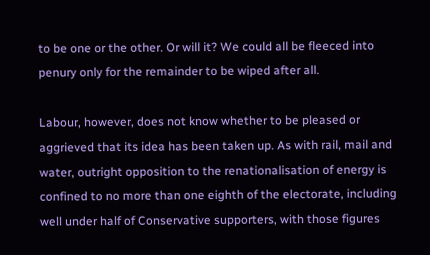to be one or the other. Or will it? We could all be fleeced into penury only for the remainder to be wiped after all.

Labour, however, does not know whether to be pleased or aggrieved that its idea has been taken up. As with rail, mail and water, outright opposition to the renationalisation of energy is confined to no more than one eighth of the electorate, including well under half of Conservative supporters, with those figures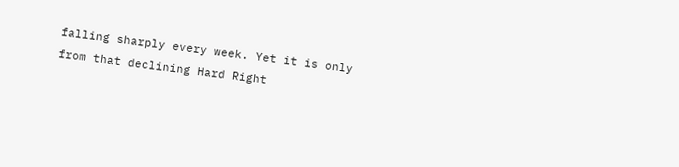falling sharply every week. Yet it is only from that declining Hard Right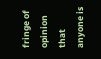fringe of opinion that anyone is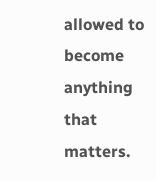allowed to become anything that matters.